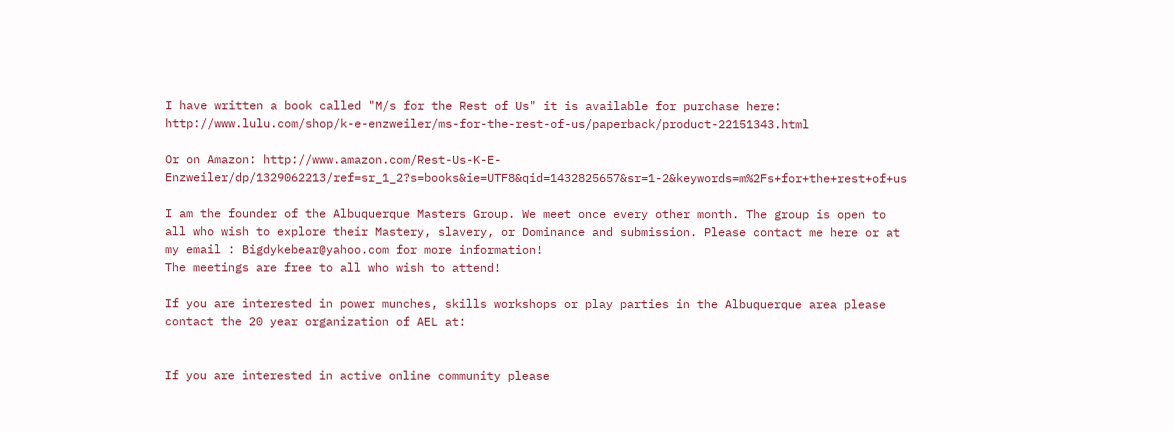I have written a book called "M/s for the Rest of Us" it is available for purchase here: http://www.lulu.com/shop/k-e-enzweiler/ms-for-the-rest-of-us/paperback/product-22151343.html

Or on Amazon: http://www.amazon.com/Rest-Us-K-E-Enzweiler/dp/1329062213/ref=sr_1_2?s=books&ie=UTF8&qid=1432825657&sr=1-2&keywords=m%2Fs+for+the+rest+of+us

I am the founder of the Albuquerque Masters Group. We meet once every other month. The group is open to all who wish to explore their Mastery, slavery, or Dominance and submission. Please contact me here or at my email : Bigdykebear@yahoo.com for more information!
The meetings are free to all who wish to attend!

If you are interested in power munches, skills workshops or play parties in the Albuquerque area please contact the 20 year organization of AEL at:


If you are interested in active online community please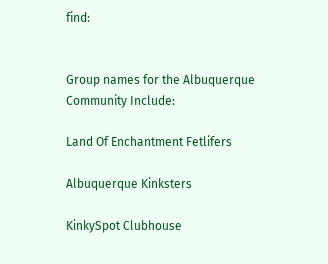find:


Group names for the Albuquerque Community Include:

Land Of Enchantment Fetlifers

Albuquerque Kinksters

KinkySpot Clubhouse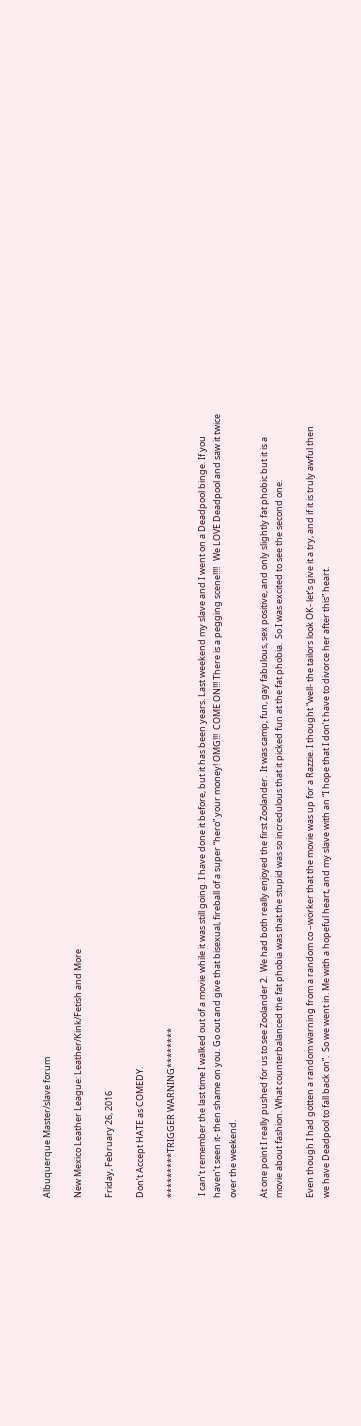Albuquerque Master/slave forum

New Mexico Leather League: Leather/Kink/Fetish and More

Friday, February 26, 2016

Don’t Accept HATE as COMEDY.

*********TRIGGER WARNING********

 I can’t remember the last time I walked out of a movie while it was still going. I have done it before, but it has been years. Last weekend my slave and I went on a Deadpool binge. If you haven’t seen it- then shame on you. Go out and give that bisexual, fireball of a super “hero” your money! OMG!!!  COME ON!!! There is a pegging scene!!!!   We LOVE Deadpool and saw it twice over the weekend.

At one point I really pushed for us to see Zoolander 2.  We had both really enjoyed the first Zoolander.  It was camp, fun, gay fabulous, sex positive, and only slightly fat phobic but it is a movie about fashion. What counterbalanced the fat phobia was that the stupid was so incredulous that it picked fun at the fat phobia.  So I was excited to see the second one.

Even though I had gotten a random warning from a random co –worker that the movie was up for a Razzie. I thought “well- the tailors look OK- let’s give it a try, and if it is truly awful then we have Deadpool to fall back on”.  So we went in. Me with a hopeful heart, and my slave with an “I hope that I don’t have to divorce her after this” heart.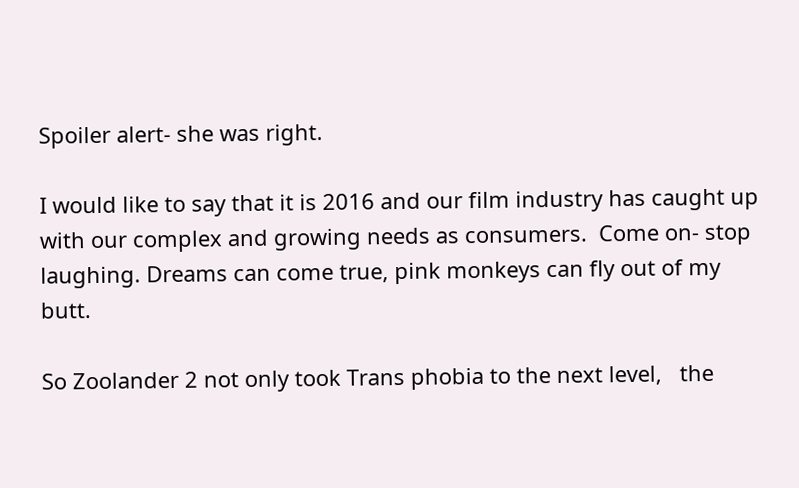Spoiler alert- she was right.

I would like to say that it is 2016 and our film industry has caught up with our complex and growing needs as consumers.  Come on- stop laughing. Dreams can come true, pink monkeys can fly out of my butt.

So Zoolander 2 not only took Trans phobia to the next level,   the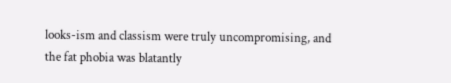looks-ism and classism were truly uncompromising, and the fat phobia was blatantly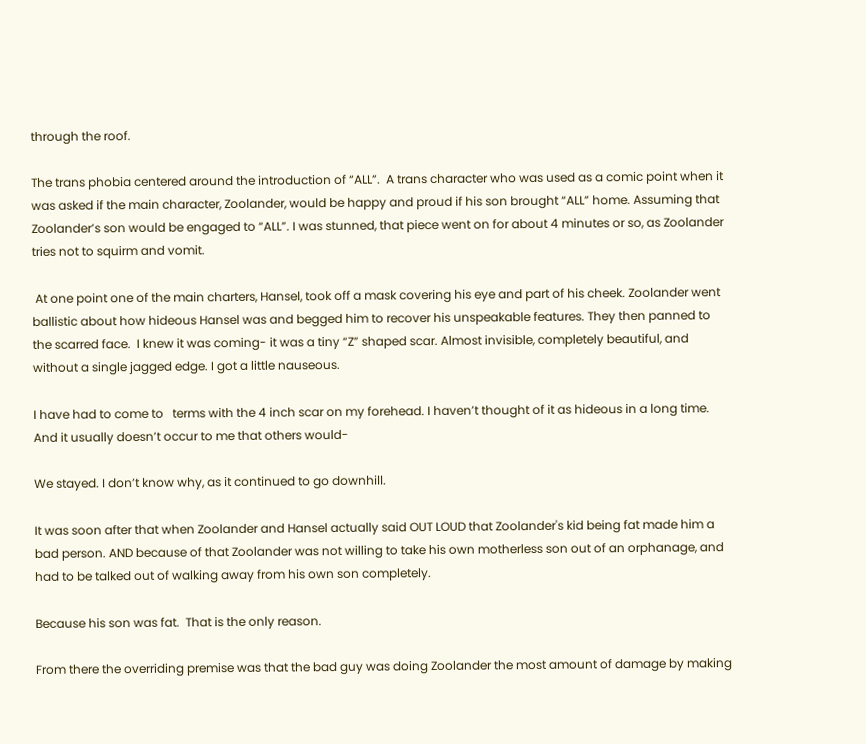through the roof.

The trans phobia centered around the introduction of “ALL”.  A trans character who was used as a comic point when it was asked if the main character, Zoolander, would be happy and proud if his son brought “ALL” home. Assuming that Zoolander’s son would be engaged to “ALL”. I was stunned, that piece went on for about 4 minutes or so, as Zoolander tries not to squirm and vomit.

 At one point one of the main charters, Hansel, took off a mask covering his eye and part of his cheek. Zoolander went ballistic about how hideous Hansel was and begged him to recover his unspeakable features. They then panned to the scarred face.  I knew it was coming- it was a tiny “Z” shaped scar. Almost invisible, completely beautiful, and without a single jagged edge. I got a little nauseous.

I have had to come to   terms with the 4 inch scar on my forehead. I haven’t thought of it as hideous in a long time. And it usually doesn’t occur to me that others would-

We stayed. I don’t know why, as it continued to go downhill.

It was soon after that when Zoolander and Hansel actually said OUT LOUD that Zoolander's kid being fat made him a bad person. AND because of that Zoolander was not willing to take his own motherless son out of an orphanage, and had to be talked out of walking away from his own son completely.

Because his son was fat.  That is the only reason.

From there the overriding premise was that the bad guy was doing Zoolander the most amount of damage by making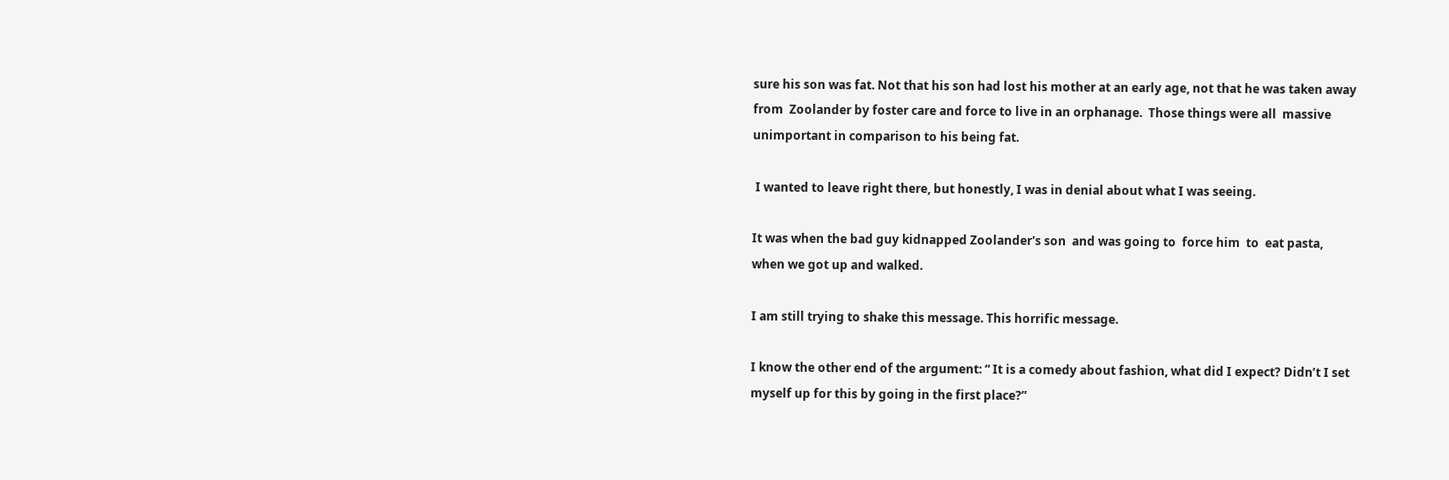sure his son was fat. Not that his son had lost his mother at an early age, not that he was taken away from  Zoolander by foster care and force to live in an orphanage.  Those things were all  massive unimportant in comparison to his being fat.

 I wanted to leave right there, but honestly, I was in denial about what I was seeing.

It was when the bad guy kidnapped Zoolander's son  and was going to  force him  to  eat pasta, when we got up and walked.

I am still trying to shake this message. This horrific message.

I know the other end of the argument: “ It is a comedy about fashion, what did I expect? Didn’t I set myself up for this by going in the first place?”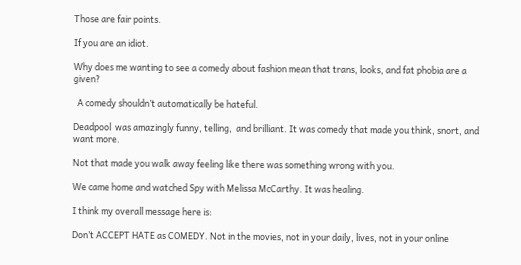Those are fair points.

If you are an idiot.

Why does me wanting to see a comedy about fashion mean that trans, looks, and fat phobia are a given?

  A comedy shouldn’t automatically be hateful.

Deadpool  was amazingly funny, telling,  and brilliant. It was comedy that made you think, snort, and want more.

Not that made you walk away feeling like there was something wrong with you.

We came home and watched Spy with Melissa McCarthy. It was healing.

I think my overall message here is:

Don’t ACCEPT HATE as COMEDY. Not in the movies, not in your daily, lives, not in your online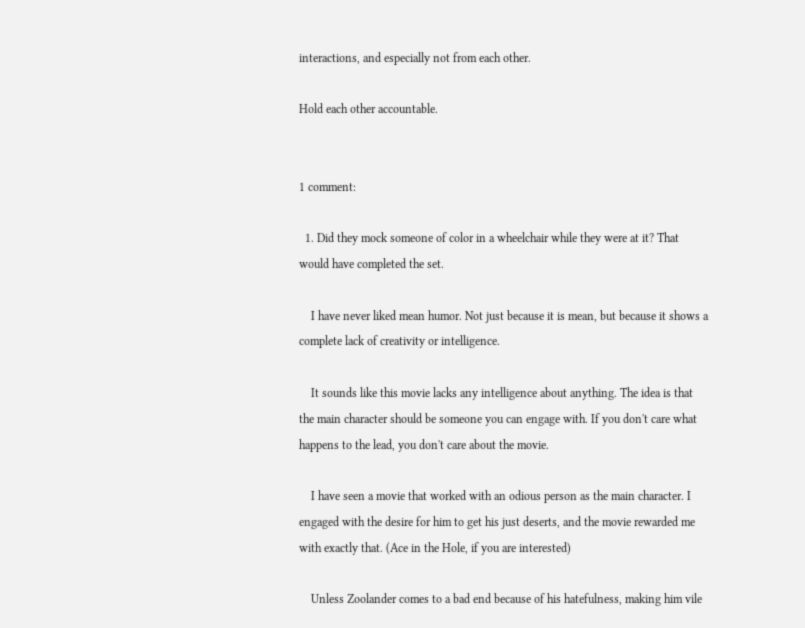interactions, and especially not from each other.

Hold each other accountable.


1 comment:

  1. Did they mock someone of color in a wheelchair while they were at it? That would have completed the set.

    I have never liked mean humor. Not just because it is mean, but because it shows a complete lack of creativity or intelligence.

    It sounds like this movie lacks any intelligence about anything. The idea is that the main character should be someone you can engage with. If you don't care what happens to the lead, you don't care about the movie.

    I have seen a movie that worked with an odious person as the main character. I engaged with the desire for him to get his just deserts, and the movie rewarded me with exactly that. (Ace in the Hole, if you are interested)

    Unless Zoolander comes to a bad end because of his hatefulness, making him vile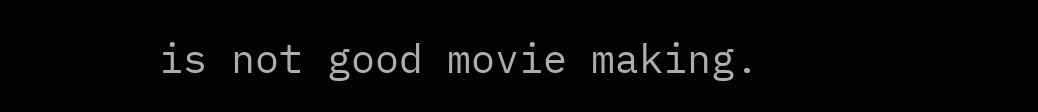is not good movie making.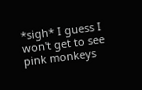*sigh* I guess I won't get to see pink monkeys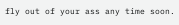fly out of your ass any time soon.